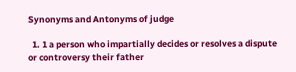Synonyms and Antonyms of judge

  1. 1 a person who impartially decides or resolves a dispute or controversy their father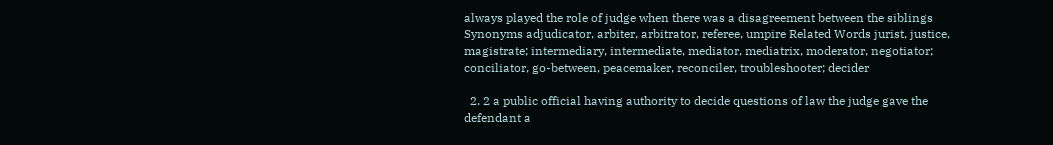always played the role of judge when there was a disagreement between the siblings Synonyms adjudicator, arbiter, arbitrator, referee, umpire Related Words jurist, justice, magistrate; intermediary, intermediate, mediator, mediatrix, moderator, negotiator; conciliator, go-between, peacemaker, reconciler, troubleshooter; decider

  2. 2 a public official having authority to decide questions of law the judge gave the defendant a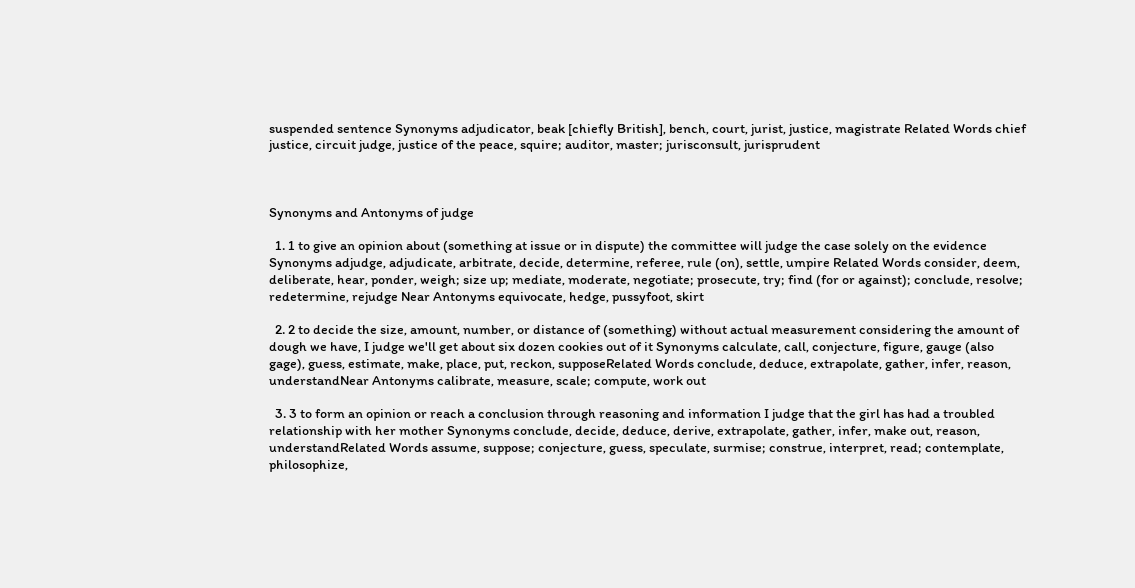suspended sentence Synonyms adjudicator, beak [chiefly British], bench, court, jurist, justice, magistrate Related Words chief justice, circuit judge, justice of the peace, squire; auditor, master; jurisconsult, jurisprudent



Synonyms and Antonyms of judge

  1. 1 to give an opinion about (something at issue or in dispute) the committee will judge the case solely on the evidence Synonyms adjudge, adjudicate, arbitrate, decide, determine, referee, rule (on), settle, umpire Related Words consider, deem, deliberate, hear, ponder, weigh; size up; mediate, moderate, negotiate; prosecute, try; find (for or against); conclude, resolve; redetermine, rejudge Near Antonyms equivocate, hedge, pussyfoot, skirt

  2. 2 to decide the size, amount, number, or distance of (something) without actual measurement considering the amount of dough we have, I judge we'll get about six dozen cookies out of it Synonyms calculate, call, conjecture, figure, gauge (also gage), guess, estimate, make, place, put, reckon, supposeRelated Words conclude, deduce, extrapolate, gather, infer, reason, understandNear Antonyms calibrate, measure, scale; compute, work out

  3. 3 to form an opinion or reach a conclusion through reasoning and information I judge that the girl has had a troubled relationship with her mother Synonyms conclude, decide, deduce, derive, extrapolate, gather, infer, make out, reason, understandRelated Words assume, suppose; conjecture, guess, speculate, surmise; construe, interpret, read; contemplate, philosophize,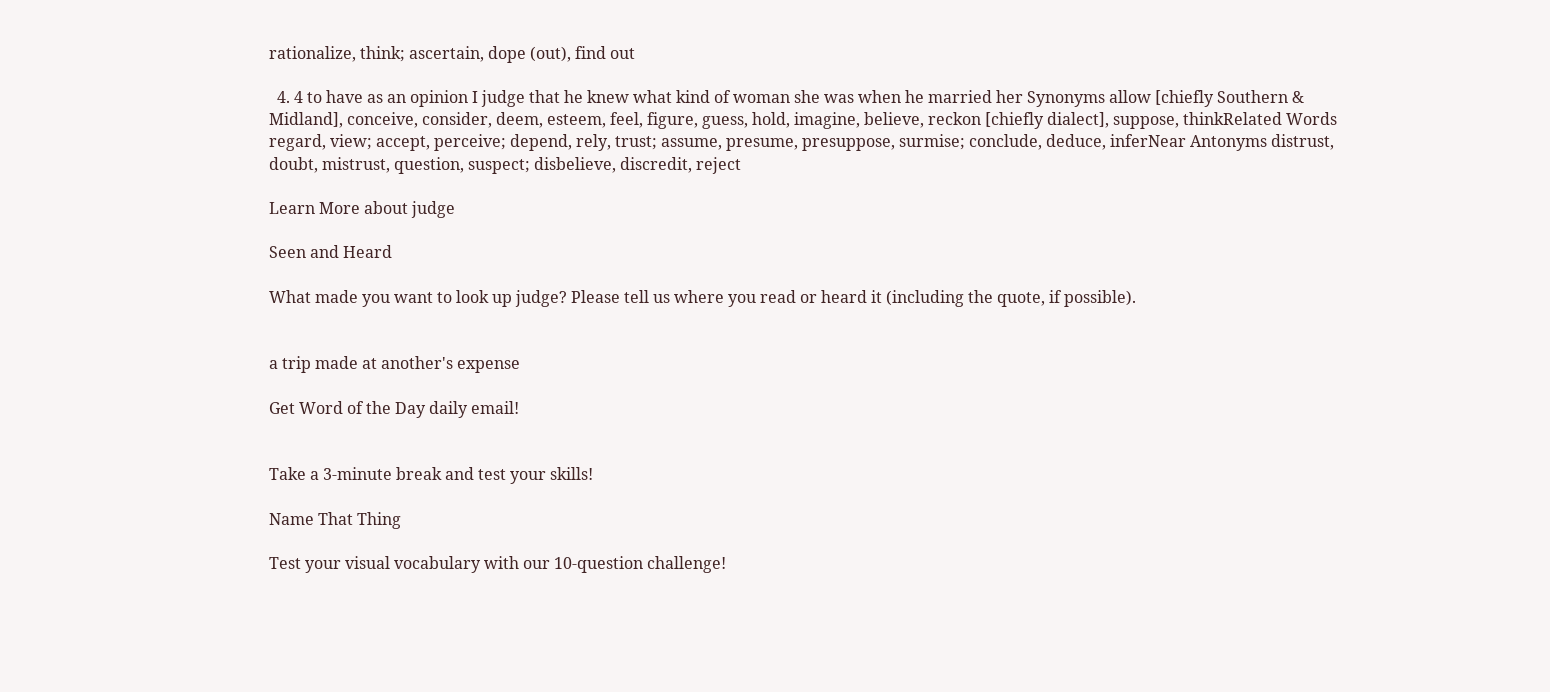rationalize, think; ascertain, dope (out), find out

  4. 4 to have as an opinion I judge that he knew what kind of woman she was when he married her Synonyms allow [chiefly Southern & Midland], conceive, consider, deem, esteem, feel, figure, guess, hold, imagine, believe, reckon [chiefly dialect], suppose, thinkRelated Words regard, view; accept, perceive; depend, rely, trust; assume, presume, presuppose, surmise; conclude, deduce, inferNear Antonyms distrust, doubt, mistrust, question, suspect; disbelieve, discredit, reject

Learn More about judge

Seen and Heard

What made you want to look up judge? Please tell us where you read or heard it (including the quote, if possible).


a trip made at another's expense

Get Word of the Day daily email!


Take a 3-minute break and test your skills!

Name That Thing

Test your visual vocabulary with our 10-question challenge!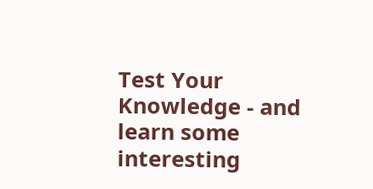Test Your Knowledge - and learn some interesting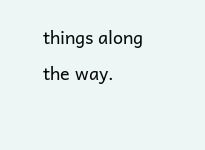things along the way.